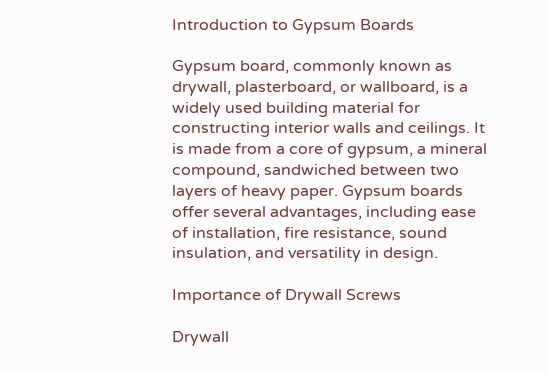Introduction to Gypsum Boards

Gypsum board, commonly known as drywall, plasterboard, or wallboard, is a widely used building material for constructing interior walls and ceilings. It is made from a core of gypsum, a mineral compound, sandwiched between two layers of heavy paper. Gypsum boards offer several advantages, including ease of installation, fire resistance, sound insulation, and versatility in design.

Importance of Drywall Screws

Drywall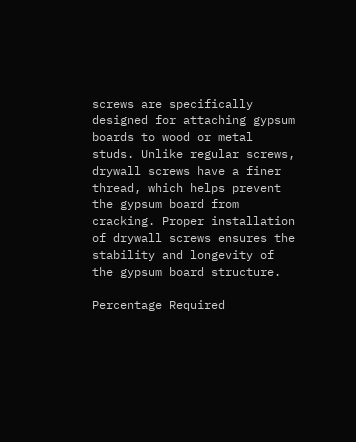screws are specifically designed for attaching gypsum boards to wood or metal studs. Unlike regular screws, drywall screws have a finer thread, which helps prevent the gypsum board from cracking. Proper installation of drywall screws ensures the stability and longevity of the gypsum board structure.

Percentage Required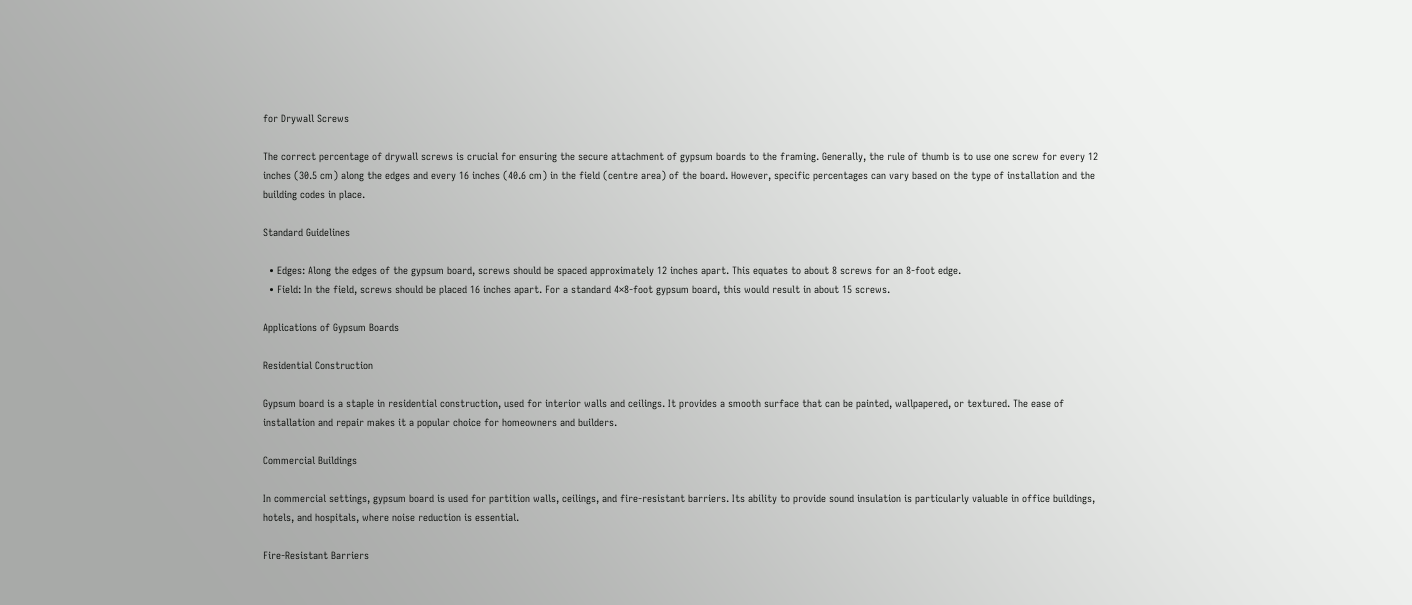for Drywall Screws

The correct percentage of drywall screws is crucial for ensuring the secure attachment of gypsum boards to the framing. Generally, the rule of thumb is to use one screw for every 12 inches (30.5 cm) along the edges and every 16 inches (40.6 cm) in the field (centre area) of the board. However, specific percentages can vary based on the type of installation and the building codes in place.

Standard Guidelines

  • Edges: Along the edges of the gypsum board, screws should be spaced approximately 12 inches apart. This equates to about 8 screws for an 8-foot edge.
  • Field: In the field, screws should be placed 16 inches apart. For a standard 4×8-foot gypsum board, this would result in about 15 screws.

Applications of Gypsum Boards

Residential Construction

Gypsum board is a staple in residential construction, used for interior walls and ceilings. It provides a smooth surface that can be painted, wallpapered, or textured. The ease of installation and repair makes it a popular choice for homeowners and builders.

Commercial Buildings

In commercial settings, gypsum board is used for partition walls, ceilings, and fire-resistant barriers. Its ability to provide sound insulation is particularly valuable in office buildings, hotels, and hospitals, where noise reduction is essential.

Fire-Resistant Barriers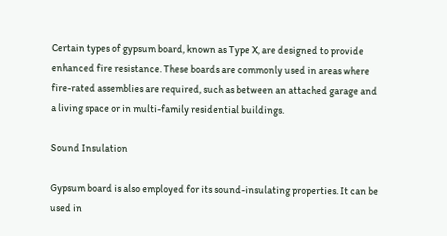Certain types of gypsum board, known as Type X, are designed to provide enhanced fire resistance. These boards are commonly used in areas where fire-rated assemblies are required, such as between an attached garage and a living space or in multi-family residential buildings.

Sound Insulation

Gypsum board is also employed for its sound-insulating properties. It can be used in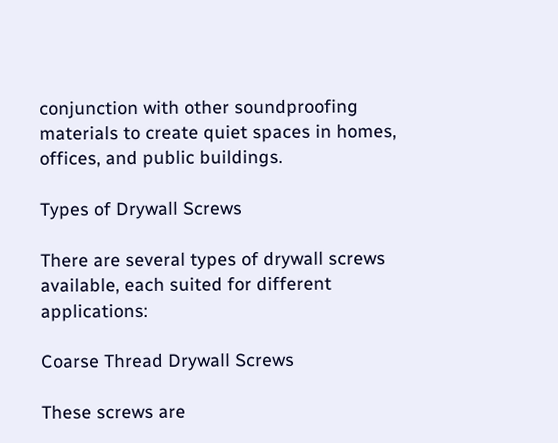conjunction with other soundproofing materials to create quiet spaces in homes, offices, and public buildings.

Types of Drywall Screws

There are several types of drywall screws available, each suited for different applications:

Coarse Thread Drywall Screws

These screws are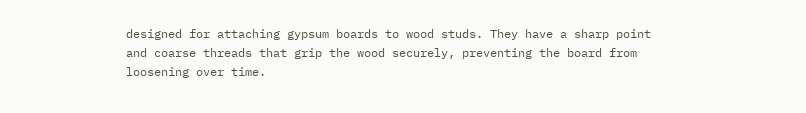designed for attaching gypsum boards to wood studs. They have a sharp point and coarse threads that grip the wood securely, preventing the board from loosening over time.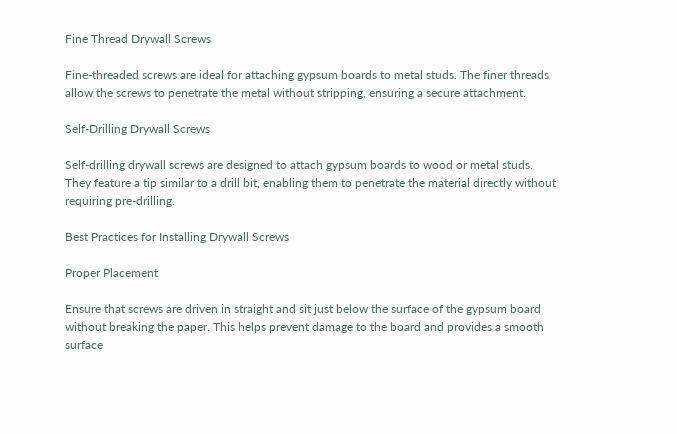Fine Thread Drywall Screws

Fine-threaded screws are ideal for attaching gypsum boards to metal studs. The finer threads allow the screws to penetrate the metal without stripping, ensuring a secure attachment.

Self-Drilling Drywall Screws

Self-drilling drywall screws are designed to attach gypsum boards to wood or metal studs. They feature a tip similar to a drill bit, enabling them to penetrate the material directly without requiring pre-drilling.

Best Practices for Installing Drywall Screws

Proper Placement

Ensure that screws are driven in straight and sit just below the surface of the gypsum board without breaking the paper. This helps prevent damage to the board and provides a smooth surface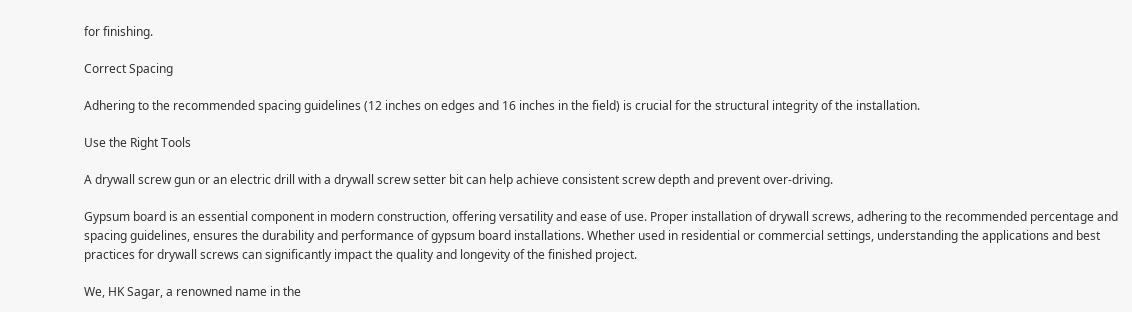for finishing.

Correct Spacing

Adhering to the recommended spacing guidelines (12 inches on edges and 16 inches in the field) is crucial for the structural integrity of the installation.

Use the Right Tools

A drywall screw gun or an electric drill with a drywall screw setter bit can help achieve consistent screw depth and prevent over-driving.

Gypsum board is an essential component in modern construction, offering versatility and ease of use. Proper installation of drywall screws, adhering to the recommended percentage and spacing guidelines, ensures the durability and performance of gypsum board installations. Whether used in residential or commercial settings, understanding the applications and best practices for drywall screws can significantly impact the quality and longevity of the finished project.

We, HK Sagar, a renowned name in the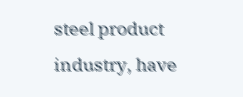steel product industry, have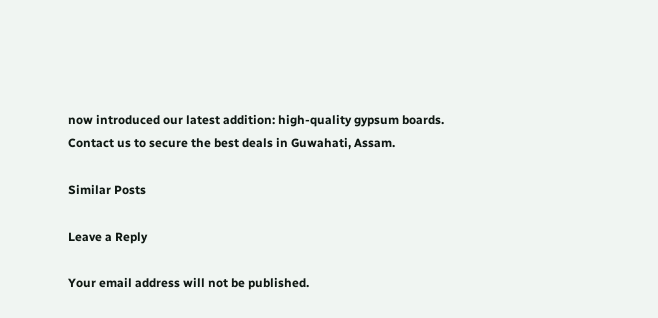now introduced our latest addition: high-quality gypsum boards. Contact us to secure the best deals in Guwahati, Assam.

Similar Posts

Leave a Reply

Your email address will not be published.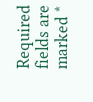Required fields are marked *